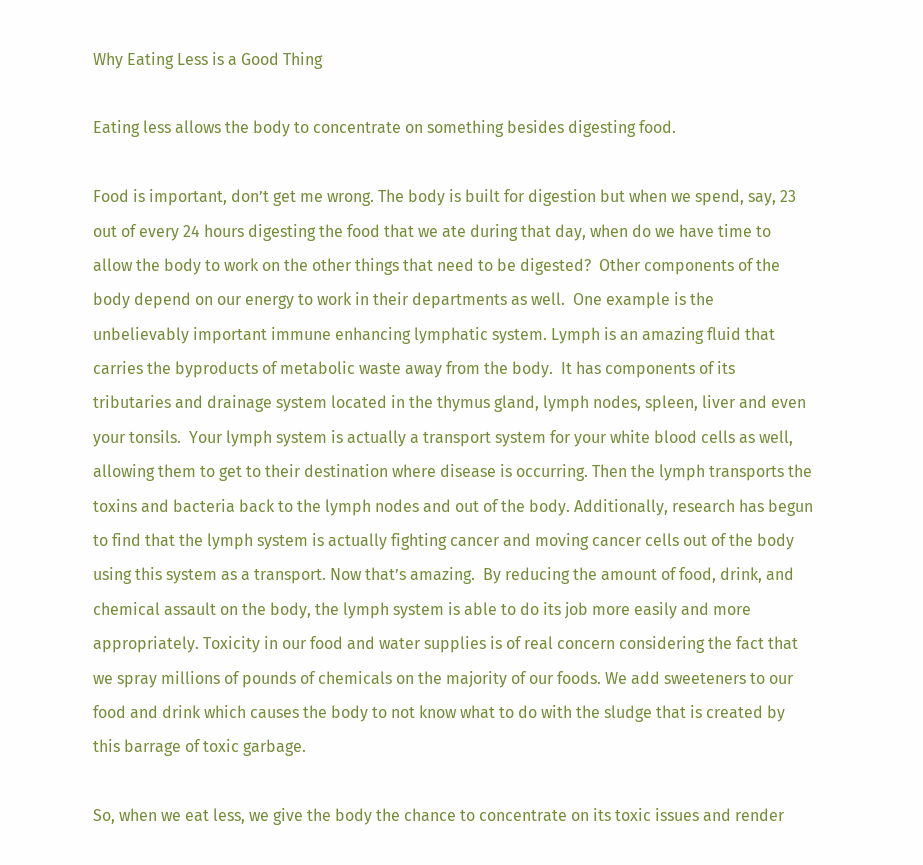Why Eating Less is a Good Thing

Eating less allows the body to concentrate on something besides digesting food.

Food is important, don’t get me wrong. The body is built for digestion but when we spend, say, 23 out of every 24 hours digesting the food that we ate during that day, when do we have time to allow the body to work on the other things that need to be digested?  Other components of the body depend on our energy to work in their departments as well.  One example is the unbelievably important immune enhancing lymphatic system. Lymph is an amazing fluid that carries the byproducts of metabolic waste away from the body.  It has components of its tributaries and drainage system located in the thymus gland, lymph nodes, spleen, liver and even your tonsils.  Your lymph system is actually a transport system for your white blood cells as well, allowing them to get to their destination where disease is occurring. Then the lymph transports the toxins and bacteria back to the lymph nodes and out of the body. Additionally, research has begun to find that the lymph system is actually fighting cancer and moving cancer cells out of the body using this system as a transport. Now that’s amazing.  By reducing the amount of food, drink, and chemical assault on the body, the lymph system is able to do its job more easily and more appropriately. Toxicity in our food and water supplies is of real concern considering the fact that we spray millions of pounds of chemicals on the majority of our foods. We add sweeteners to our food and drink which causes the body to not know what to do with the sludge that is created by this barrage of toxic garbage.

So, when we eat less, we give the body the chance to concentrate on its toxic issues and render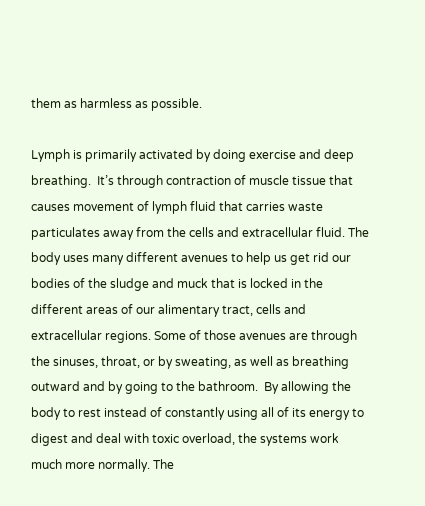them as harmless as possible.

Lymph is primarily activated by doing exercise and deep breathing.  It’s through contraction of muscle tissue that causes movement of lymph fluid that carries waste particulates away from the cells and extracellular fluid. The body uses many different avenues to help us get rid our bodies of the sludge and muck that is locked in the different areas of our alimentary tract, cells and extracellular regions. Some of those avenues are through the sinuses, throat, or by sweating, as well as breathing outward and by going to the bathroom.  By allowing the body to rest instead of constantly using all of its energy to digest and deal with toxic overload, the systems work much more normally. The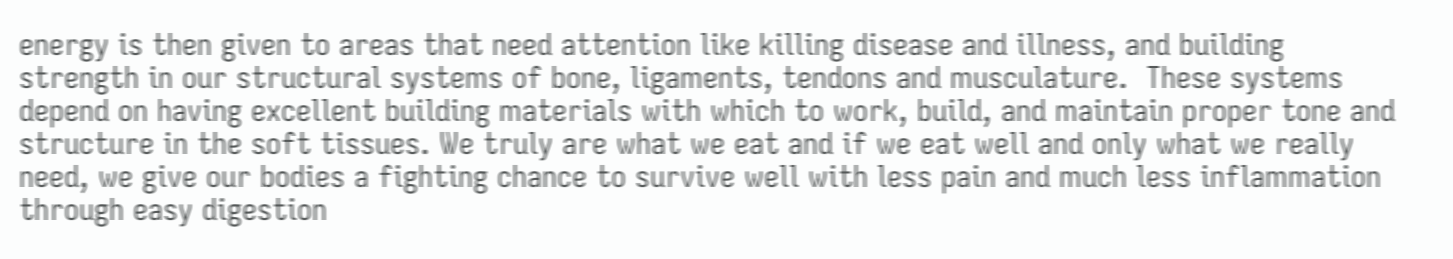energy is then given to areas that need attention like killing disease and illness, and building strength in our structural systems of bone, ligaments, tendons and musculature.  These systems depend on having excellent building materials with which to work, build, and maintain proper tone and structure in the soft tissues. We truly are what we eat and if we eat well and only what we really need, we give our bodies a fighting chance to survive well with less pain and much less inflammation through easy digestion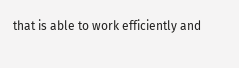that is able to work efficiently and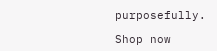purposefully.

Shop now